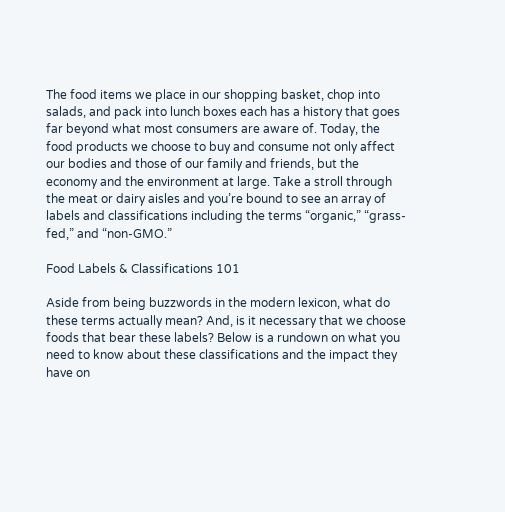The food items we place in our shopping basket, chop into salads, and pack into lunch boxes each has a history that goes far beyond what most consumers are aware of. Today, the food products we choose to buy and consume not only affect our bodies and those of our family and friends, but the economy and the environment at large. Take a stroll through the meat or dairy aisles and you’re bound to see an array of labels and classifications including the terms “organic,” “grass-fed,” and “non-GMO.”

Food Labels & Classifications 101

Aside from being buzzwords in the modern lexicon, what do these terms actually mean? And, is it necessary that we choose foods that bear these labels? Below is a rundown on what you need to know about these classifications and the impact they have on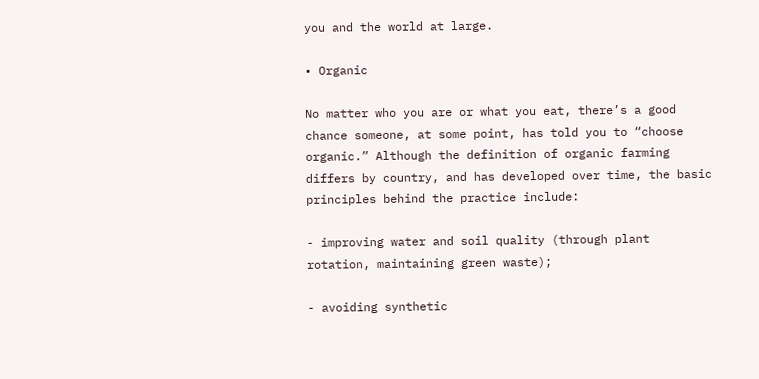you and the world at large.

• Organic

No matter who you are or what you eat, there’s a good chance someone, at some point, has told you to “choose organic.” Although the definition of organic farming differs by country, and has developed over time, the basic principles behind the practice include:

- improving water and soil quality (through plant rotation, maintaining green waste);

- avoiding synthetic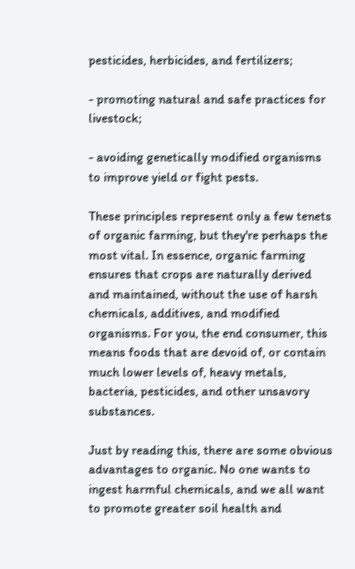pesticides, herbicides, and fertilizers;

- promoting natural and safe practices for livestock;

- avoiding genetically modified organisms to improve yield or fight pests.

These principles represent only a few tenets of organic farming, but they're perhaps the most vital. In essence, organic farming ensures that crops are naturally derived and maintained, without the use of harsh chemicals, additives, and modified organisms. For you, the end consumer, this means foods that are devoid of, or contain much lower levels of, heavy metals, bacteria, pesticides, and other unsavory substances.

Just by reading this, there are some obvious advantages to organic. No one wants to ingest harmful chemicals, and we all want to promote greater soil health and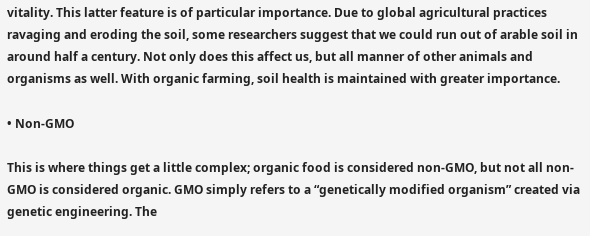vitality. This latter feature is of particular importance. Due to global agricultural practices ravaging and eroding the soil, some researchers suggest that we could run out of arable soil in around half a century. Not only does this affect us, but all manner of other animals and organisms as well. With organic farming, soil health is maintained with greater importance.

• Non-GMO

This is where things get a little complex; organic food is considered non-GMO, but not all non-GMO is considered organic. GMO simply refers to a “genetically modified organism” created via genetic engineering. The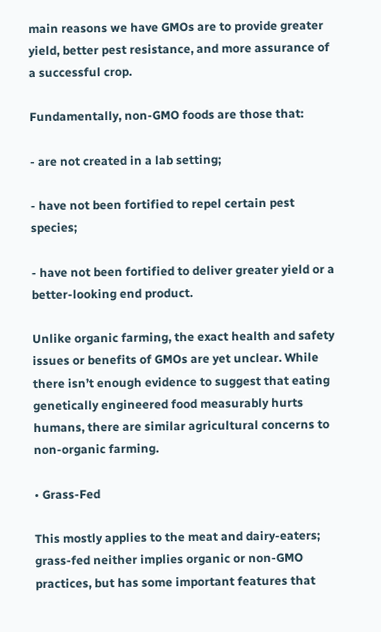main reasons we have GMOs are to provide greater yield, better pest resistance, and more assurance of a successful crop.

Fundamentally, non-GMO foods are those that:

- are not created in a lab setting;

- have not been fortified to repel certain pest species;

- have not been fortified to deliver greater yield or a better-looking end product.

Unlike organic farming, the exact health and safety issues or benefits of GMOs are yet unclear. While there isn’t enough evidence to suggest that eating genetically engineered food measurably hurts humans, there are similar agricultural concerns to non-organic farming.

• Grass-Fed

This mostly applies to the meat and dairy-eaters; grass-fed neither implies organic or non-GMO practices, but has some important features that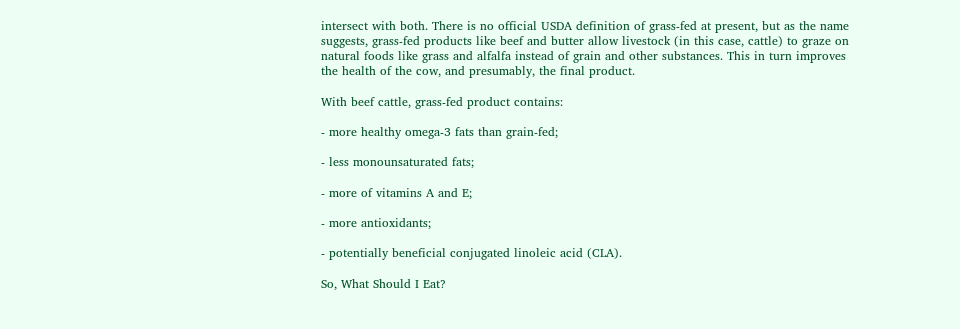intersect with both. There is no official USDA definition of grass-fed at present, but as the name suggests, grass-fed products like beef and butter allow livestock (in this case, cattle) to graze on natural foods like grass and alfalfa instead of grain and other substances. This in turn improves the health of the cow, and presumably, the final product.

With beef cattle, grass-fed product contains:

- more healthy omega-3 fats than grain-fed;

- less monounsaturated fats;

- more of vitamins A and E;

- more antioxidants;

- potentially beneficial conjugated linoleic acid (CLA).

So, What Should I Eat?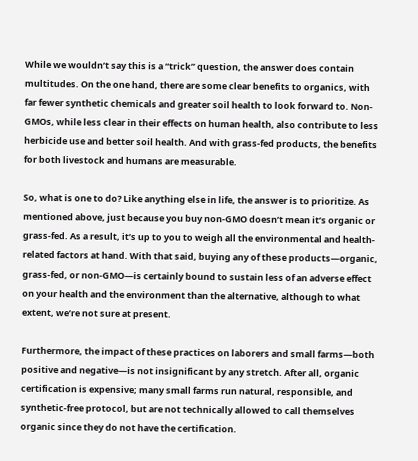While we wouldn’t say this is a “trick” question, the answer does contain multitudes. On the one hand, there are some clear benefits to organics, with far fewer synthetic chemicals and greater soil health to look forward to. Non-GMOs, while less clear in their effects on human health, also contribute to less herbicide use and better soil health. And with grass-fed products, the benefits for both livestock and humans are measurable.

So, what is one to do? Like anything else in life, the answer is to prioritize. As mentioned above, just because you buy non-GMO doesn’t mean it’s organic or grass-fed. As a result, it’s up to you to weigh all the environmental and health-related factors at hand. With that said, buying any of these products—organic, grass-fed, or non-GMO—is certainly bound to sustain less of an adverse effect on your health and the environment than the alternative, although to what extent, we’re not sure at present.

Furthermore, the impact of these practices on laborers and small farms—both positive and negative—is not insignificant by any stretch. After all, organic certification is expensive; many small farms run natural, responsible, and synthetic-free protocol, but are not technically allowed to call themselves organic since they do not have the certification.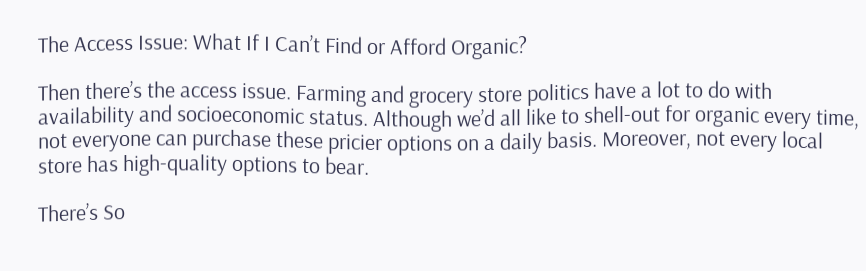The Access Issue: What If I Can’t Find or Afford Organic?

Then there’s the access issue. Farming and grocery store politics have a lot to do with availability and socioeconomic status. Although we’d all like to shell-out for organic every time, not everyone can purchase these pricier options on a daily basis. Moreover, not every local store has high-quality options to bear.

There’s So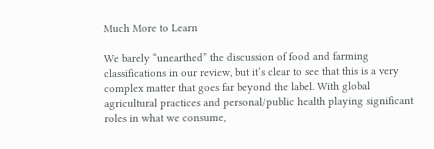Much More to Learn

We barely “unearthed” the discussion of food and farming classifications in our review, but it’s clear to see that this is a very complex matter that goes far beyond the label. With global agricultural practices and personal/public health playing significant roles in what we consume,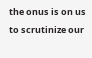the onus is on us to scrutinize our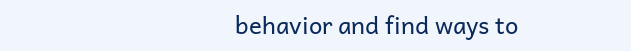behavior and find ways to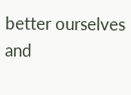better ourselves and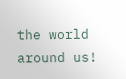the world around us!